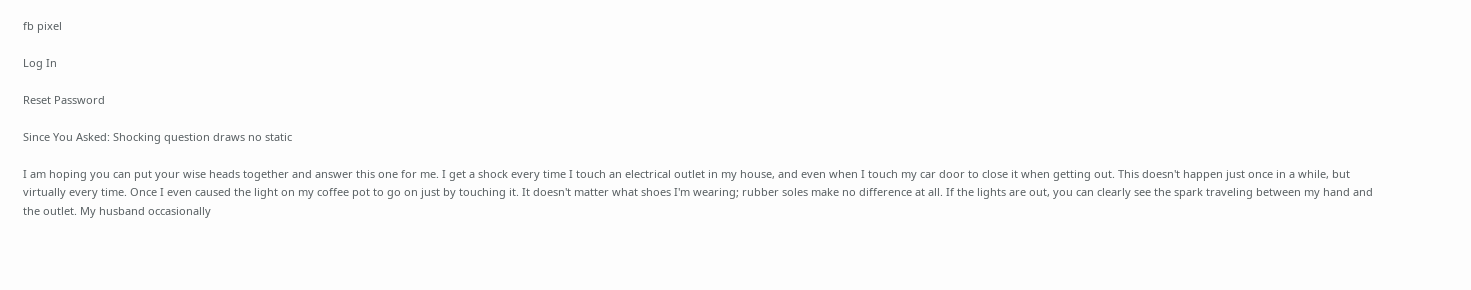fb pixel

Log In

Reset Password

Since You Asked: Shocking question draws no static

I am hoping you can put your wise heads together and answer this one for me. I get a shock every time I touch an electrical outlet in my house, and even when I touch my car door to close it when getting out. This doesn't happen just once in a while, but virtually every time. Once I even caused the light on my coffee pot to go on just by touching it. It doesn't matter what shoes I'm wearing; rubber soles make no difference at all. If the lights are out, you can clearly see the spark traveling between my hand and the outlet. My husband occasionally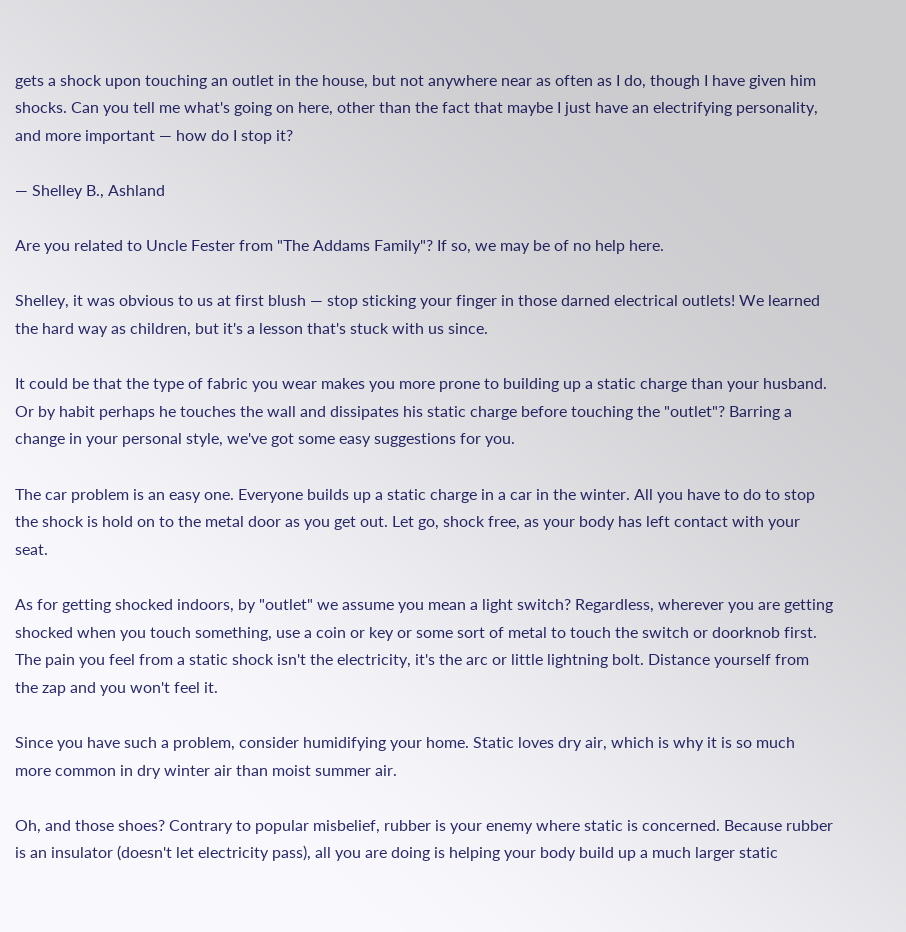gets a shock upon touching an outlet in the house, but not anywhere near as often as I do, though I have given him shocks. Can you tell me what's going on here, other than the fact that maybe I just have an electrifying personality, and more important — how do I stop it?

— Shelley B., Ashland

Are you related to Uncle Fester from "The Addams Family"? If so, we may be of no help here.

Shelley, it was obvious to us at first blush — stop sticking your finger in those darned electrical outlets! We learned the hard way as children, but it's a lesson that's stuck with us since.

It could be that the type of fabric you wear makes you more prone to building up a static charge than your husband. Or by habit perhaps he touches the wall and dissipates his static charge before touching the "outlet"? Barring a change in your personal style, we've got some easy suggestions for you.

The car problem is an easy one. Everyone builds up a static charge in a car in the winter. All you have to do to stop the shock is hold on to the metal door as you get out. Let go, shock free, as your body has left contact with your seat.

As for getting shocked indoors, by "outlet" we assume you mean a light switch? Regardless, wherever you are getting shocked when you touch something, use a coin or key or some sort of metal to touch the switch or doorknob first. The pain you feel from a static shock isn't the electricity, it's the arc or little lightning bolt. Distance yourself from the zap and you won't feel it.

Since you have such a problem, consider humidifying your home. Static loves dry air, which is why it is so much more common in dry winter air than moist summer air.

Oh, and those shoes? Contrary to popular misbelief, rubber is your enemy where static is concerned. Because rubber is an insulator (doesn't let electricity pass), all you are doing is helping your body build up a much larger static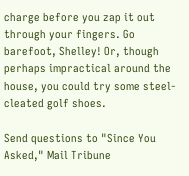charge before you zap it out through your fingers. Go barefoot, Shelley! Or, though perhaps impractical around the house, you could try some steel-cleated golf shoes.

Send questions to "Since You Asked," Mail Tribune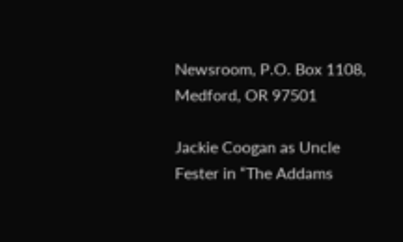Newsroom, P.O. Box 1108, Medford, OR 97501

Jackie Coogan as Uncle Fester in “The Addams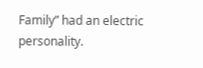Family” had an electric personality.